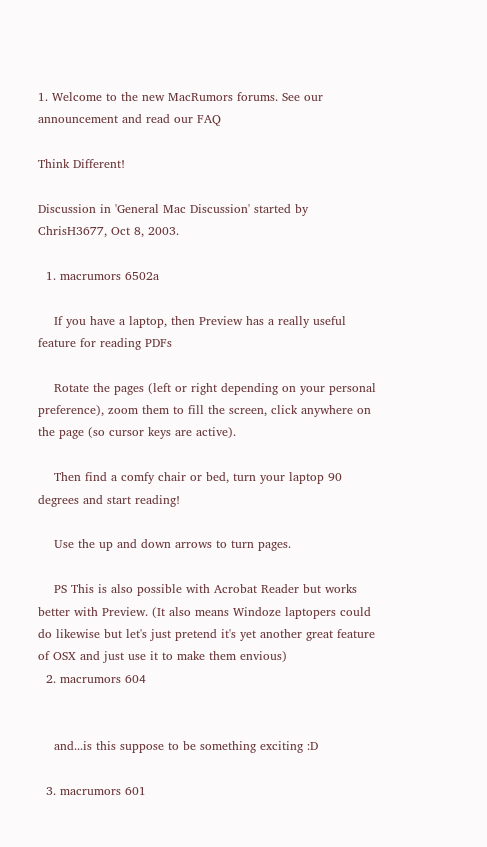1. Welcome to the new MacRumors forums. See our announcement and read our FAQ

Think Different!

Discussion in 'General Mac Discussion' started by ChrisH3677, Oct 8, 2003.

  1. macrumors 6502a

    If you have a laptop, then Preview has a really useful feature for reading PDFs

    Rotate the pages (left or right depending on your personal preference), zoom them to fill the screen, click anywhere on the page (so cursor keys are active).

    Then find a comfy chair or bed, turn your laptop 90 degrees and start reading!

    Use the up and down arrows to turn pages.

    PS This is also possible with Acrobat Reader but works better with Preview. (It also means Windoze laptopers could do likewise but let's just pretend it's yet another great feature of OSX and just use it to make them envious)
  2. macrumors 604


    and...is this suppose to be something exciting :D

  3. macrumors 601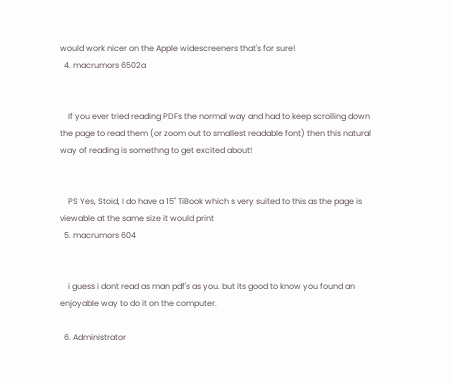would work nicer on the Apple widescreeners that's for sure!
  4. macrumors 6502a


    If you ever tried reading PDFs the normal way and had to keep scrolling down the page to read them (or zoom out to smallest readable font) then this natural way of reading is somethng to get excited about!


    PS Yes, Stoid, I do have a 15" TiBook which s very suited to this as the page is viewable at the same size it would print
  5. macrumors 604


    i guess i dont read as man pdf's as you. but its good to know you found an enjoyable way to do it on the computer.

  6. Administrator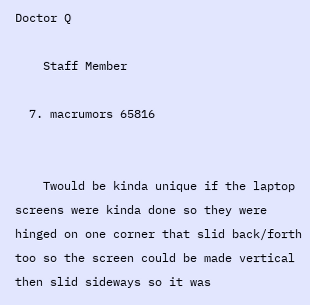Doctor Q

    Staff Member

  7. macrumors 65816


    Twould be kinda unique if the laptop screens were kinda done so they were hinged on one corner that slid back/forth too so the screen could be made vertical then slid sideways so it was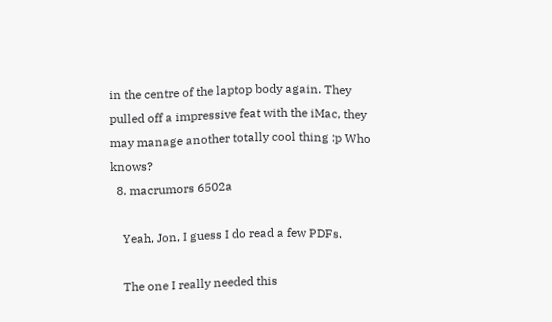in the centre of the laptop body again. They pulled off a impressive feat with the iMac, they may manage another totally cool thing :p Who knows?
  8. macrumors 6502a

    Yeah, Jon, I guess I do read a few PDFs.

    The one I really needed this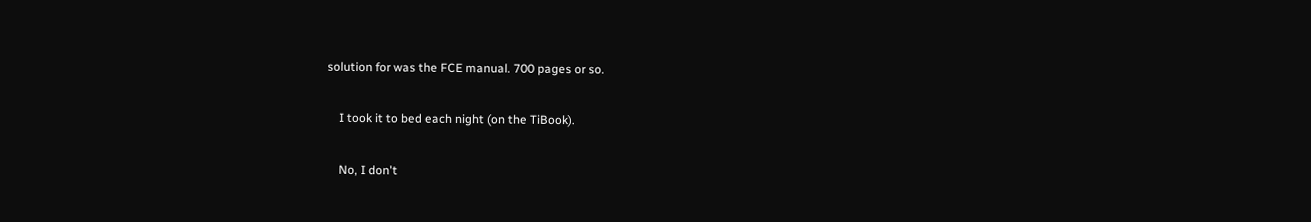solution for was the FCE manual. 700 pages or so.

    I took it to bed each night (on the TiBook).

    No, I don't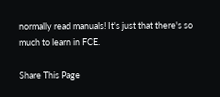normally read manuals! It's just that there's so much to learn in FCE.

Share This Page